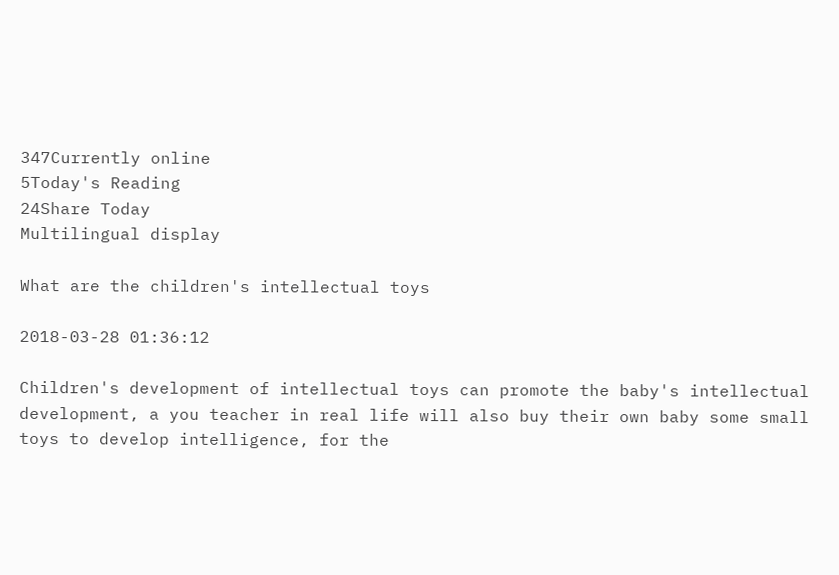347Currently online
5Today's Reading
24Share Today
Multilingual display

What are the children's intellectual toys

2018-03-28 01:36:12

Children's development of intellectual toys can promote the baby's intellectual development, a you teacher in real life will also buy their own baby some small toys to develop intelligence, for the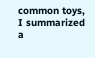common toys, I summarized a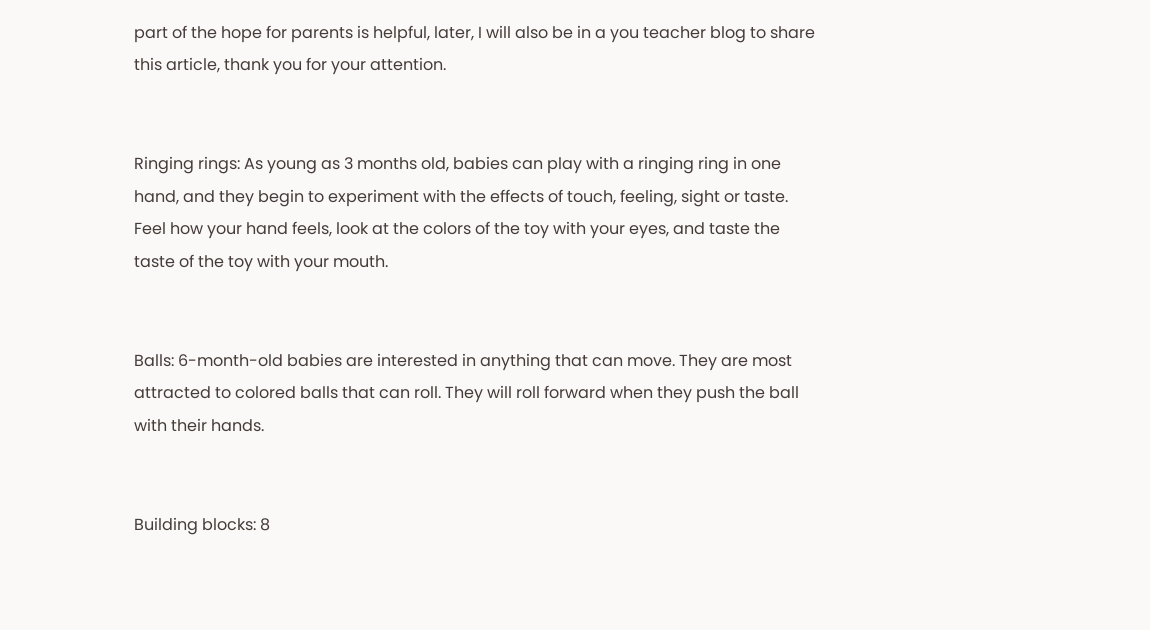part of the hope for parents is helpful, later, I will also be in a you teacher blog to share this article, thank you for your attention.


Ringing rings: As young as 3 months old, babies can play with a ringing ring in one hand, and they begin to experiment with the effects of touch, feeling, sight or taste. Feel how your hand feels, look at the colors of the toy with your eyes, and taste the taste of the toy with your mouth.


Balls: 6-month-old babies are interested in anything that can move. They are most attracted to colored balls that can roll. They will roll forward when they push the ball with their hands.


Building blocks: 8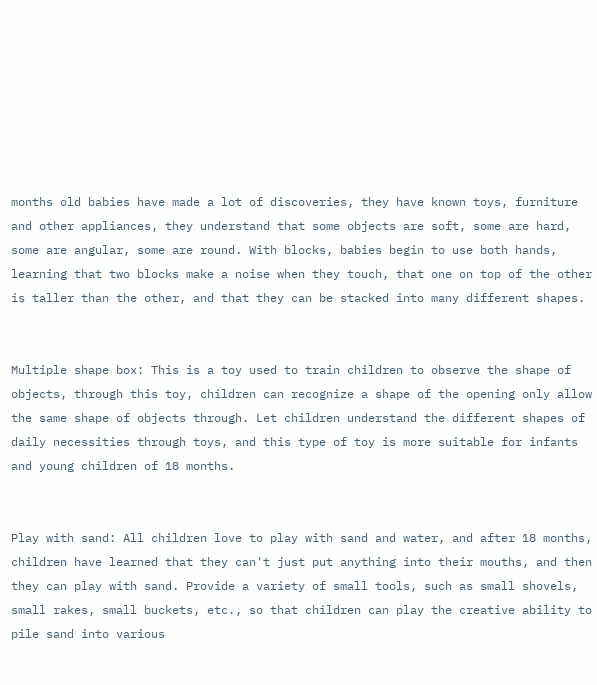months old babies have made a lot of discoveries, they have known toys, furniture and other appliances, they understand that some objects are soft, some are hard, some are angular, some are round. With blocks, babies begin to use both hands, learning that two blocks make a noise when they touch, that one on top of the other is taller than the other, and that they can be stacked into many different shapes.


Multiple shape box: This is a toy used to train children to observe the shape of objects, through this toy, children can recognize a shape of the opening only allow the same shape of objects through. Let children understand the different shapes of daily necessities through toys, and this type of toy is more suitable for infants and young children of 18 months.


Play with sand: All children love to play with sand and water, and after 18 months, children have learned that they can't just put anything into their mouths, and then they can play with sand. Provide a variety of small tools, such as small shovels, small rakes, small buckets, etc., so that children can play the creative ability to pile sand into various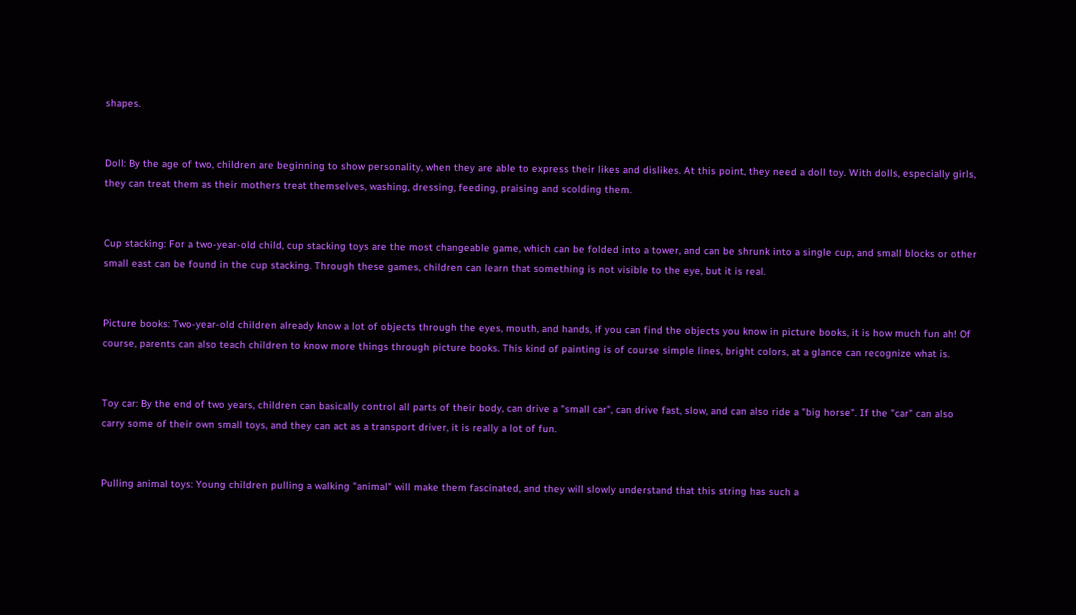shapes.


Doll: By the age of two, children are beginning to show personality, when they are able to express their likes and dislikes. At this point, they need a doll toy. With dolls, especially girls, they can treat them as their mothers treat themselves, washing, dressing, feeding, praising and scolding them.


Cup stacking: For a two-year-old child, cup stacking toys are the most changeable game, which can be folded into a tower, and can be shrunk into a single cup, and small blocks or other small east can be found in the cup stacking. Through these games, children can learn that something is not visible to the eye, but it is real.


Picture books: Two-year-old children already know a lot of objects through the eyes, mouth, and hands, if you can find the objects you know in picture books, it is how much fun ah! Of course, parents can also teach children to know more things through picture books. This kind of painting is of course simple lines, bright colors, at a glance can recognize what is.


Toy car: By the end of two years, children can basically control all parts of their body, can drive a "small car", can drive fast, slow, and can also ride a "big horse". If the "car" can also carry some of their own small toys, and they can act as a transport driver, it is really a lot of fun.


Pulling animal toys: Young children pulling a walking "animal" will make them fascinated, and they will slowly understand that this string has such a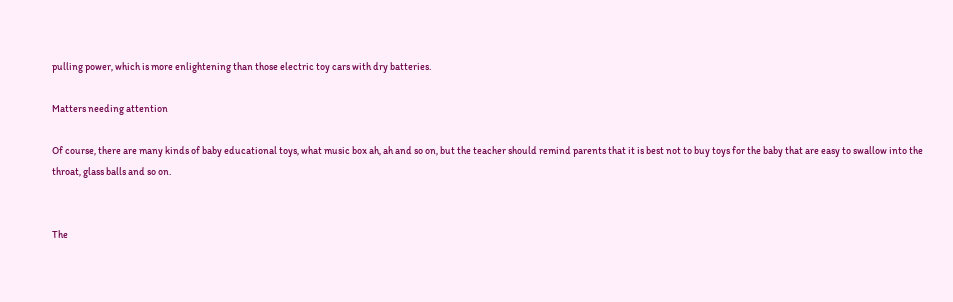pulling power, which is more enlightening than those electric toy cars with dry batteries.

Matters needing attention

Of course, there are many kinds of baby educational toys, what music box ah, ah and so on, but the teacher should remind parents that it is best not to buy toys for the baby that are easy to swallow into the throat, glass balls and so on.


The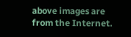above images are from the Internet.